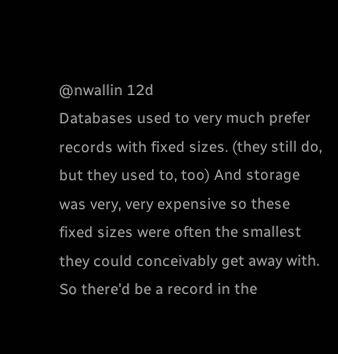@nwallin 12d
Databases used to very much prefer records with fixed sizes. (they still do, but they used to, too) And storage was very, very expensive so these fixed sizes were often the smallest they could conceivably get away with. So there'd be a record in the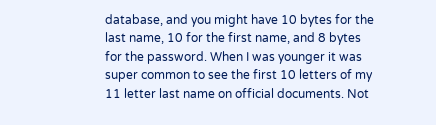database, and you might have 10 bytes for the last name, 10 for the first name, and 8 bytes for the password. When I was younger it was super common to see the first 10 letters of my 11 letter last name on official documents. Not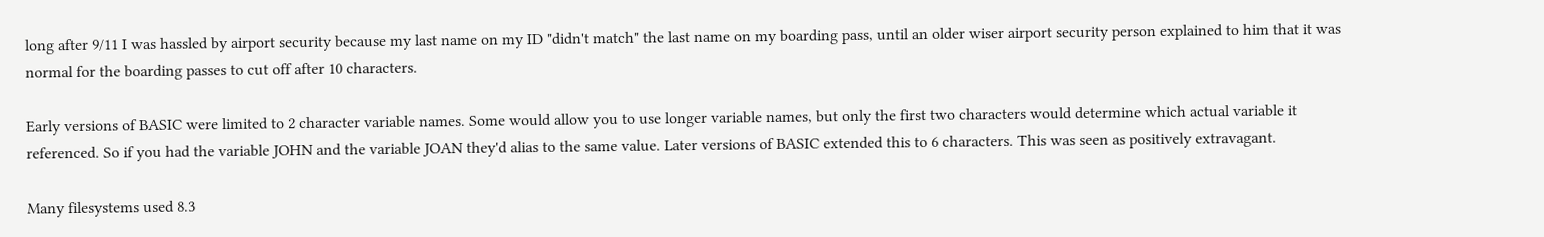long after 9/11 I was hassled by airport security because my last name on my ID "didn't match" the last name on my boarding pass, until an older wiser airport security person explained to him that it was normal for the boarding passes to cut off after 10 characters.

Early versions of BASIC were limited to 2 character variable names. Some would allow you to use longer variable names, but only the first two characters would determine which actual variable it referenced. So if you had the variable JOHN and the variable JOAN they'd alias to the same value. Later versions of BASIC extended this to 6 characters. This was seen as positively extravagant.

Many filesystems used 8.3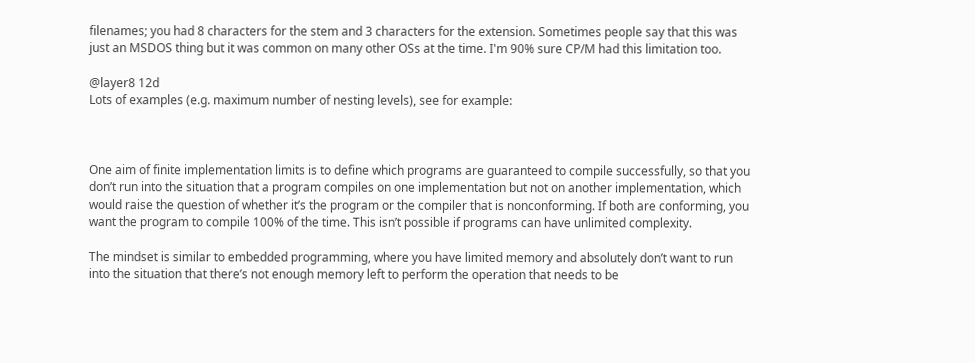filenames; you had 8 characters for the stem and 3 characters for the extension. Sometimes people say that this was just an MSDOS thing but it was common on many other OSs at the time. I'm 90% sure CP/M had this limitation too.

@layer8 12d
Lots of examples (e.g. maximum number of nesting levels), see for example:



One aim of finite implementation limits is to define which programs are guaranteed to compile successfully, so that you don’t run into the situation that a program compiles on one implementation but not on another implementation, which would raise the question of whether it’s the program or the compiler that is nonconforming. If both are conforming, you want the program to compile 100% of the time. This isn’t possible if programs can have unlimited complexity.

The mindset is similar to embedded programming, where you have limited memory and absolutely don’t want to run into the situation that there’s not enough memory left to perform the operation that needs to be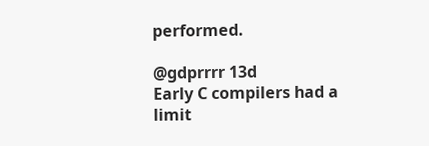performed.

@gdprrrr 13d
Early C compilers had a limit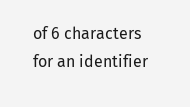of 6 characters for an identifier